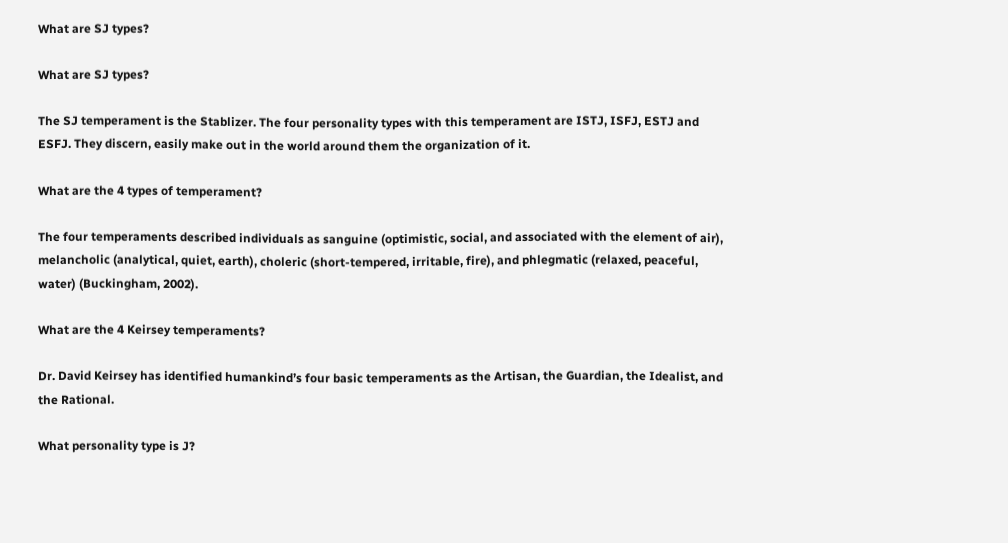What are SJ types?

What are SJ types?

The SJ temperament is the Stablizer. The four personality types with this temperament are ISTJ, ISFJ, ESTJ and ESFJ. They discern, easily make out in the world around them the organization of it.

What are the 4 types of temperament?

The four temperaments described individuals as sanguine (optimistic, social, and associated with the element of air), melancholic (analytical, quiet, earth), choleric (short-tempered, irritable, fire), and phlegmatic (relaxed, peaceful, water) (Buckingham, 2002).

What are the 4 Keirsey temperaments?

Dr. David Keirsey has identified humankind’s four basic temperaments as the Artisan, the Guardian, the Idealist, and the Rational.

What personality type is J?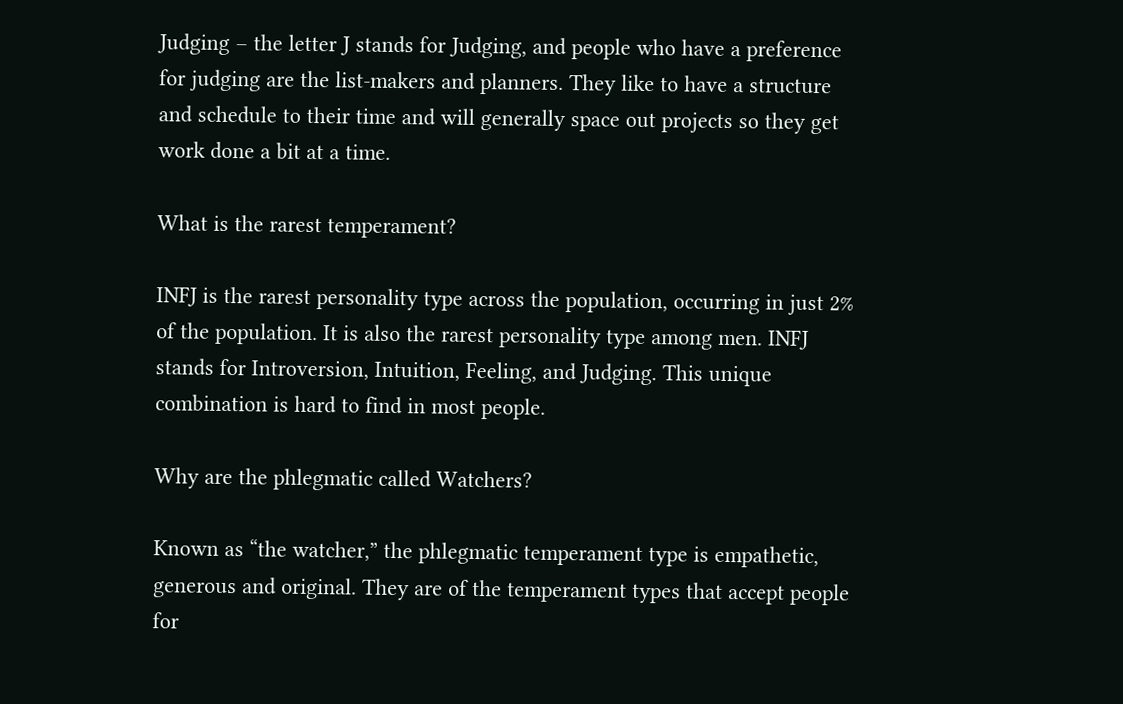Judging – the letter J stands for Judging, and people who have a preference for judging are the list-makers and planners. They like to have a structure and schedule to their time and will generally space out projects so they get work done a bit at a time.

What is the rarest temperament?

INFJ is the rarest personality type across the population, occurring in just 2% of the population. It is also the rarest personality type among men. INFJ stands for Introversion, Intuition, Feeling, and Judging. This unique combination is hard to find in most people.

Why are the phlegmatic called Watchers?

Known as “the watcher,” the phlegmatic temperament type is empathetic, generous and original. They are of the temperament types that accept people for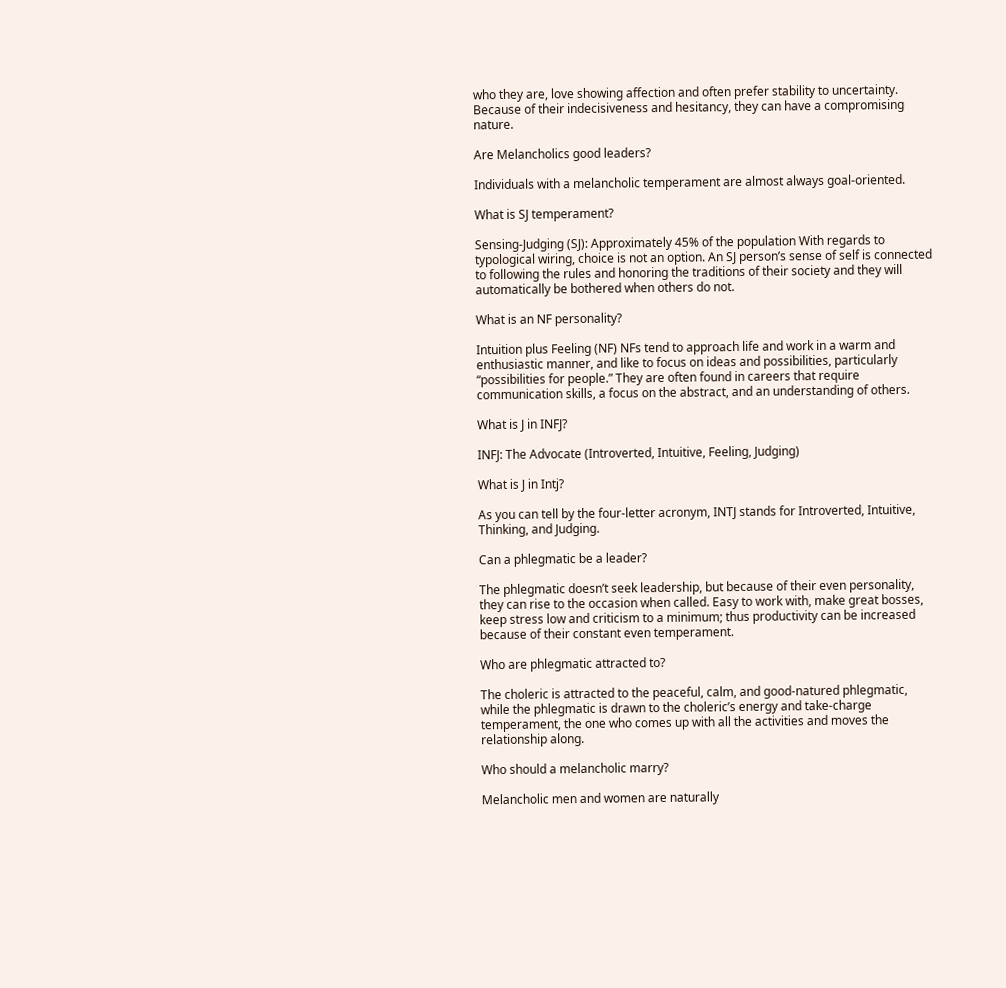who they are, love showing affection and often prefer stability to uncertainty. Because of their indecisiveness and hesitancy, they can have a compromising nature.

Are Melancholics good leaders?

Individuals with a melancholic temperament are almost always goal-oriented.

What is SJ temperament?

Sensing-Judging (SJ): Approximately 45% of the population With regards to typological wiring, choice is not an option. An SJ person’s sense of self is connected to following the rules and honoring the traditions of their society and they will automatically be bothered when others do not.

What is an NF personality?

Intuition plus Feeling (NF) NFs tend to approach life and work in a warm and enthusiastic manner, and like to focus on ideas and possibilities, particularly “possibilities for people.” They are often found in careers that require communication skills, a focus on the abstract, and an understanding of others.

What is J in INFJ?

INFJ: The Advocate (Introverted, Intuitive, Feeling, Judging)

What is J in Intj?

As you can tell by the four-letter acronym, INTJ stands for Introverted, Intuitive, Thinking, and Judging.

Can a phlegmatic be a leader?

The phlegmatic doesn’t seek leadership, but because of their even personality, they can rise to the occasion when called. Easy to work with, make great bosses, keep stress low and criticism to a minimum; thus productivity can be increased because of their constant even temperament.

Who are phlegmatic attracted to?

The choleric is attracted to the peaceful, calm, and good-natured phlegmatic, while the phlegmatic is drawn to the choleric’s energy and take-charge temperament, the one who comes up with all the activities and moves the relationship along.

Who should a melancholic marry?

Melancholic men and women are naturally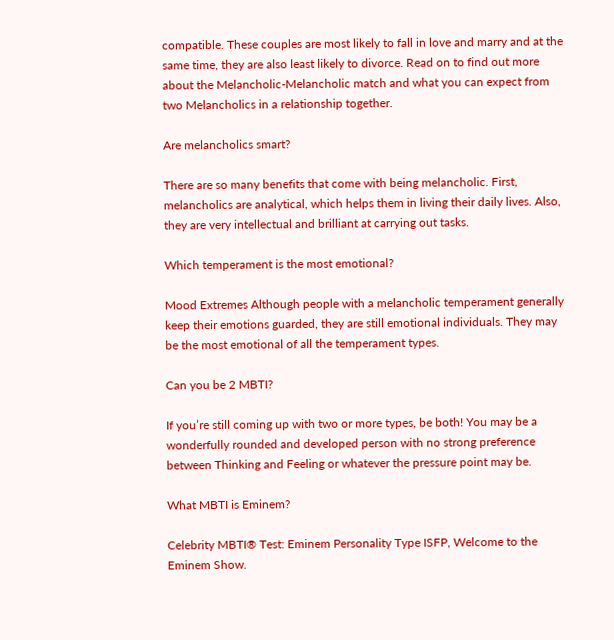compatible. These couples are most likely to fall in love and marry and at the same time, they are also least likely to divorce. Read on to find out more about the Melancholic-Melancholic match and what you can expect from two Melancholics in a relationship together.

Are melancholics smart?

There are so many benefits that come with being melancholic. First, melancholics are analytical, which helps them in living their daily lives. Also, they are very intellectual and brilliant at carrying out tasks.

Which temperament is the most emotional?

Mood Extremes Although people with a melancholic temperament generally keep their emotions guarded, they are still emotional individuals. They may be the most emotional of all the temperament types.

Can you be 2 MBTI?

If you’re still coming up with two or more types, be both! You may be a wonderfully rounded and developed person with no strong preference between Thinking and Feeling or whatever the pressure point may be.

What MBTI is Eminem?

Celebrity MBTI® Test: Eminem Personality Type ISFP, Welcome to the Eminem Show.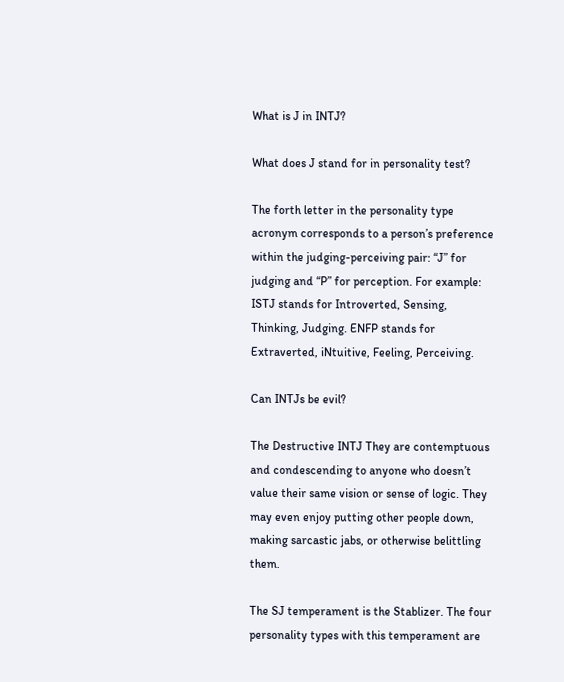What is J in INTJ?

What does J stand for in personality test?

The forth letter in the personality type acronym corresponds to a person’s preference within the judging-perceiving pair: “J” for judging and “P” for perception. For example: ISTJ stands for Introverted, Sensing, Thinking, Judging. ENFP stands for Extraverted, iNtuitive, Feeling, Perceiving.

Can INTJs be evil?

The Destructive INTJ They are contemptuous and condescending to anyone who doesn’t value their same vision or sense of logic. They may even enjoy putting other people down, making sarcastic jabs, or otherwise belittling them.

The SJ temperament is the Stablizer. The four personality types with this temperament are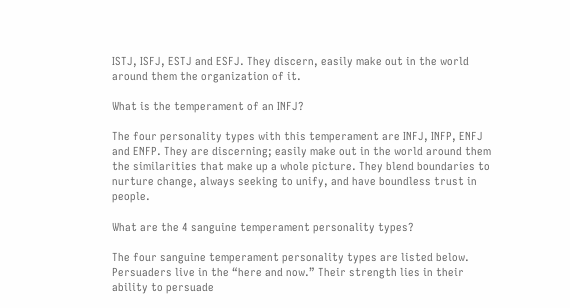ISTJ, ISFJ, ESTJ and ESFJ. They discern, easily make out in the world around them the organization of it.

What is the temperament of an INFJ?

The four personality types with this temperament are INFJ, INFP, ENFJ and ENFP. They are discerning; easily make out in the world around them the similarities that make up a whole picture. They blend boundaries to nurture change, always seeking to unify, and have boundless trust in people.

What are the 4 sanguine temperament personality types?

The four sanguine temperament personality types are listed below. Persuaders live in the “here and now.” Their strength lies in their ability to persuade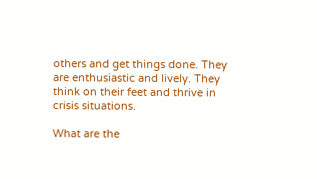others and get things done. They are enthusiastic and lively. They think on their feet and thrive in crisis situations.

What are the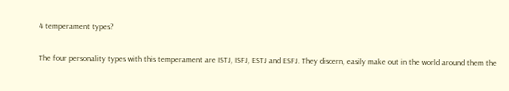4 temperament types?

The four personality types with this temperament are ISTJ, ISFJ, ESTJ and ESFJ. They discern, easily make out in the world around them the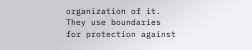organization of it. They use boundaries for protection against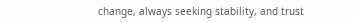change, always seeking stability, and trust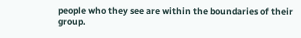people who they see are within the boundaries of their group.